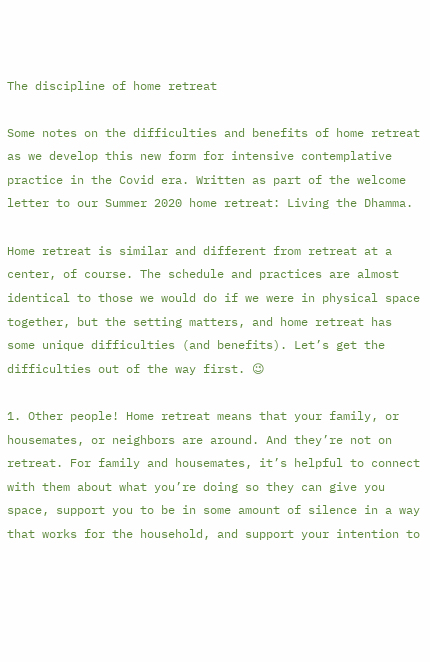The discipline of home retreat

Some notes on the difficulties and benefits of home retreat as we develop this new form for intensive contemplative practice in the Covid era. Written as part of the welcome letter to our Summer 2020 home retreat: Living the Dhamma.

Home retreat is similar and different from retreat at a center, of course. The schedule and practices are almost identical to those we would do if we were in physical space together, but the setting matters, and home retreat has some unique difficulties (and benefits). Let’s get the difficulties out of the way first. 😉

1. Other people! Home retreat means that your family, or housemates, or neighbors are around. And they’re not on retreat. For family and housemates, it’s helpful to connect with them about what you’re doing so they can give you space, support you to be in some amount of silence in a way that works for the household, and support your intention to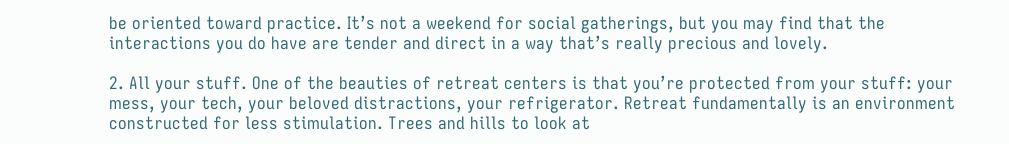be oriented toward practice. It’s not a weekend for social gatherings, but you may find that the interactions you do have are tender and direct in a way that’s really precious and lovely.

2. All your stuff. One of the beauties of retreat centers is that you’re protected from your stuff: your mess, your tech, your beloved distractions, your refrigerator. Retreat fundamentally is an environment constructed for less stimulation. Trees and hills to look at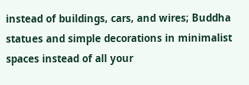instead of buildings, cars, and wires; Buddha statues and simple decorations in minimalist spaces instead of all your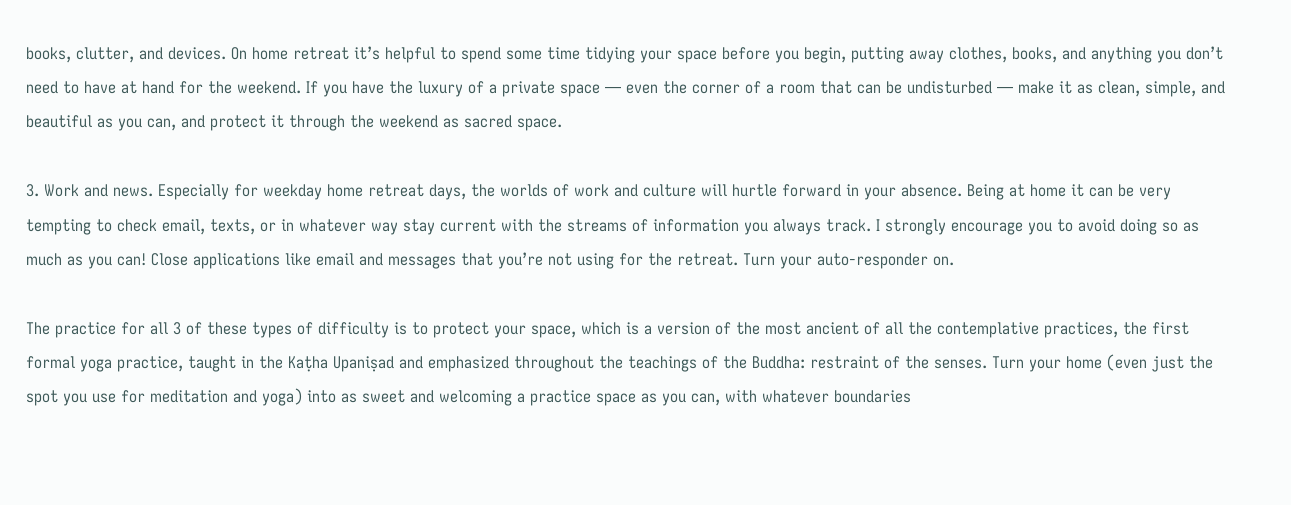books, clutter, and devices. On home retreat it’s helpful to spend some time tidying your space before you begin, putting away clothes, books, and anything you don’t need to have at hand for the weekend. If you have the luxury of a private space — even the corner of a room that can be undisturbed — make it as clean, simple, and beautiful as you can, and protect it through the weekend as sacred space.

3. Work and news. Especially for weekday home retreat days, the worlds of work and culture will hurtle forward in your absence. Being at home it can be very tempting to check email, texts, or in whatever way stay current with the streams of information you always track. I strongly encourage you to avoid doing so as much as you can! Close applications like email and messages that you’re not using for the retreat. Turn your auto-responder on.

The practice for all 3 of these types of difficulty is to protect your space, which is a version of the most ancient of all the contemplative practices, the first formal yoga practice, taught in the Kaṭha Upaniṣad and emphasized throughout the teachings of the Buddha: restraint of the senses. Turn your home (even just the spot you use for meditation and yoga) into as sweet and welcoming a practice space as you can, with whatever boundaries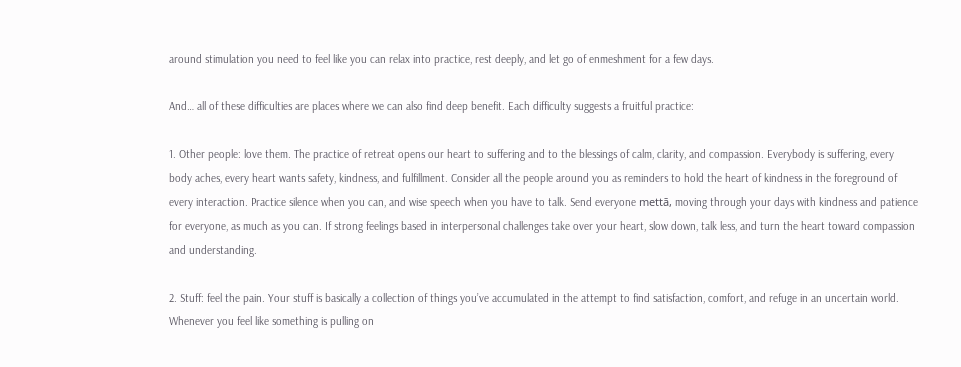around stimulation you need to feel like you can relax into practice, rest deeply, and let go of enmeshment for a few days.

And… all of these difficulties are places where we can also find deep benefit. Each difficulty suggests a fruitful practice:

1. Other people: love them. The practice of retreat opens our heart to suffering and to the blessings of calm, clarity, and compassion. Everybody is suffering, every body aches, every heart wants safety, kindness, and fulfillment. Consider all the people around you as reminders to hold the heart of kindness in the foreground of every interaction. Practice silence when you can, and wise speech when you have to talk. Send everyone mettā, moving through your days with kindness and patience for everyone, as much as you can. If strong feelings based in interpersonal challenges take over your heart, slow down, talk less, and turn the heart toward compassion and understanding.

2. Stuff: feel the pain. Your stuff is basically a collection of things you’ve accumulated in the attempt to find satisfaction, comfort, and refuge in an uncertain world. Whenever you feel like something is pulling on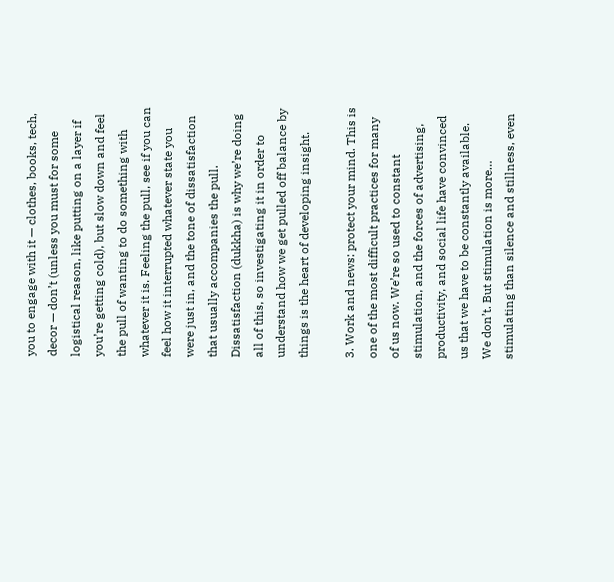you to engage with it — clothes, books, tech, decor — don’t (unless you must for some logistical reason, like putting on a layer if you’re getting cold), but slow down and feel the pull of wanting to do something with whatever it is. Feeling the pull, see if you can feel how it interrupted whatever state you were just in, and the tone of dissatisfaction that usually accompanies the pull. Dissatisfaction (dukkha) is why we’re doing all of this, so investigating it in order to understand how we get pulled off balance by things is the heart of developing insight.

3. Work and news: protect your mind. This is one of the most difficult practices for many of us now. We’re so used to constant stimulation, and the forces of advertising, productivity, and social life have convinced us that we have to be constantly available. We don’t. But stimulation is more… stimulating than silence and stillness, even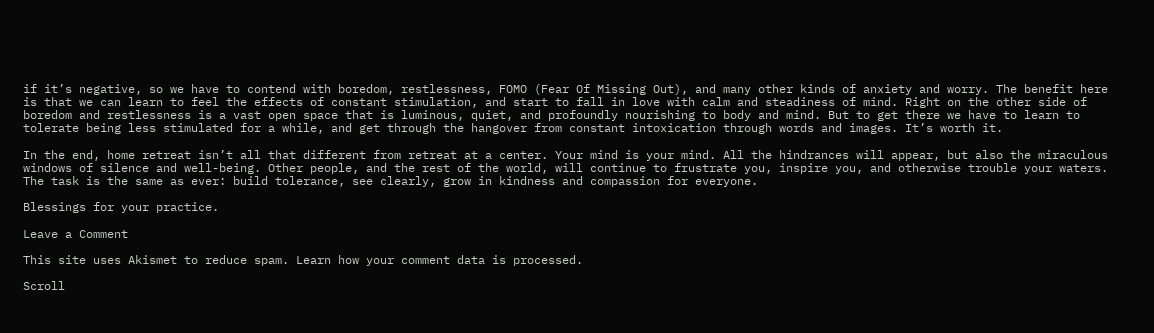if it’s negative, so we have to contend with boredom, restlessness, FOMO (Fear Of Missing Out), and many other kinds of anxiety and worry. The benefit here is that we can learn to feel the effects of constant stimulation, and start to fall in love with calm and steadiness of mind. Right on the other side of boredom and restlessness is a vast open space that is luminous, quiet, and profoundly nourishing to body and mind. But to get there we have to learn to tolerate being less stimulated for a while, and get through the hangover from constant intoxication through words and images. It’s worth it.

In the end, home retreat isn’t all that different from retreat at a center. Your mind is your mind. All the hindrances will appear, but also the miraculous windows of silence and well-being. Other people, and the rest of the world, will continue to frustrate you, inspire you, and otherwise trouble your waters. The task is the same as ever: build tolerance, see clearly, grow in kindness and compassion for everyone.

Blessings for your practice.

Leave a Comment

This site uses Akismet to reduce spam. Learn how your comment data is processed.

Scroll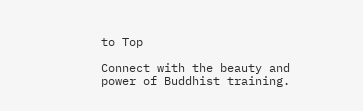to Top

Connect with the beauty and power of Buddhist training.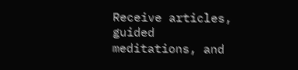Receive articles, guided meditations, and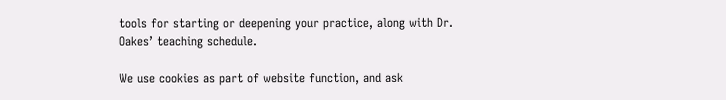tools for starting or deepening your practice, along with Dr. Oakes’ teaching schedule.

We use cookies as part of website function, and ask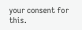your consent for this.